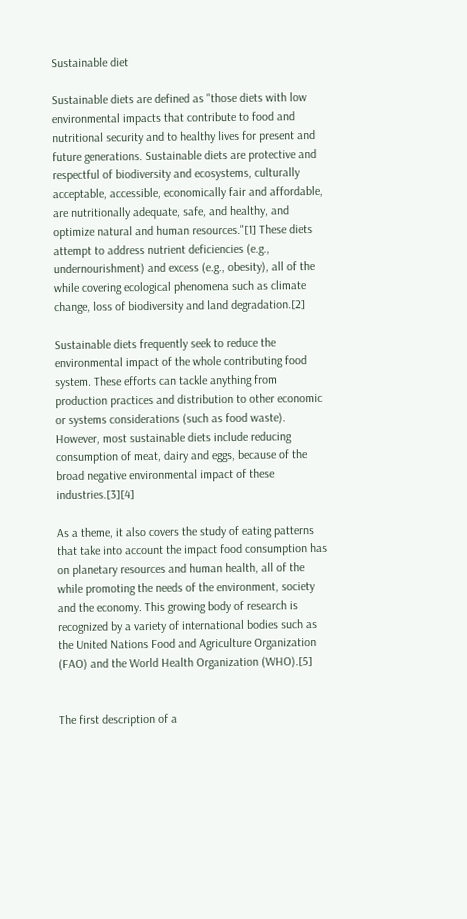Sustainable diet

Sustainable diets are defined as "those diets with low environmental impacts that contribute to food and nutritional security and to healthy lives for present and future generations. Sustainable diets are protective and respectful of biodiversity and ecosystems, culturally acceptable, accessible, economically fair and affordable, are nutritionally adequate, safe, and healthy, and optimize natural and human resources."[1] These diets attempt to address nutrient deficiencies (e.g., undernourishment) and excess (e.g., obesity), all of the while covering ecological phenomena such as climate change, loss of biodiversity and land degradation.[2]

Sustainable diets frequently seek to reduce the environmental impact of the whole contributing food system. These efforts can tackle anything from production practices and distribution to other economic or systems considerations (such as food waste). However, most sustainable diets include reducing consumption of meat, dairy and eggs, because of the broad negative environmental impact of these industries.[3][4]

As a theme, it also covers the study of eating patterns that take into account the impact food consumption has on planetary resources and human health, all of the while promoting the needs of the environment, society and the economy. This growing body of research is recognized by a variety of international bodies such as the United Nations Food and Agriculture Organization (FAO) and the World Health Organization (WHO).[5]


The first description of a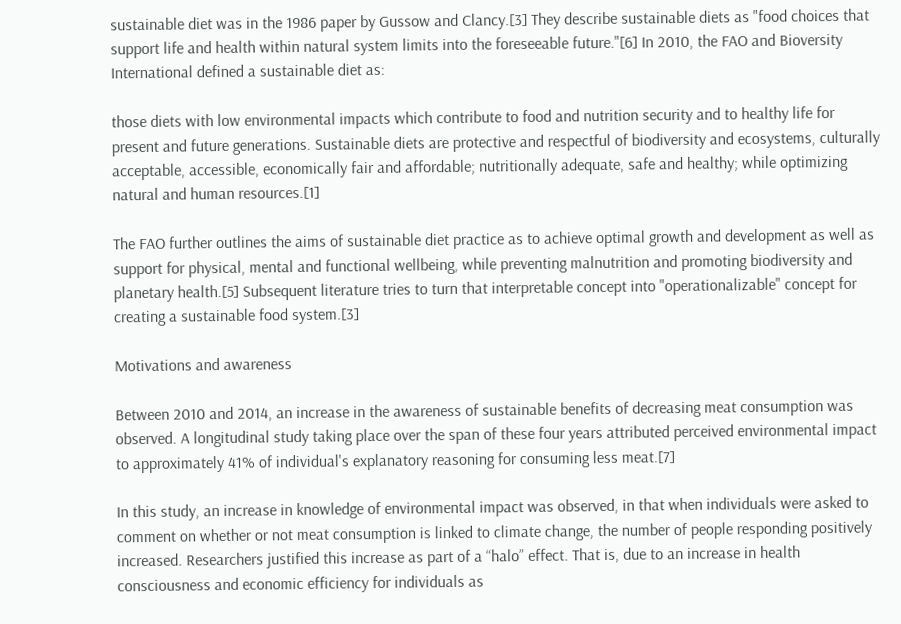sustainable diet was in the 1986 paper by Gussow and Clancy.[3] They describe sustainable diets as "food choices that support life and health within natural system limits into the foreseeable future."[6] In 2010, the FAO and Bioversity International defined a sustainable diet as:

those diets with low environmental impacts which contribute to food and nutrition security and to healthy life for present and future generations. Sustainable diets are protective and respectful of biodiversity and ecosystems, culturally acceptable, accessible, economically fair and affordable; nutritionally adequate, safe and healthy; while optimizing natural and human resources.[1]

The FAO further outlines the aims of sustainable diet practice as to achieve optimal growth and development as well as support for physical, mental and functional wellbeing, while preventing malnutrition and promoting biodiversity and planetary health.[5] Subsequent literature tries to turn that interpretable concept into "operationalizable" concept for creating a sustainable food system.[3]

Motivations and awareness

Between 2010 and 2014, an increase in the awareness of sustainable benefits of decreasing meat consumption was observed. A longitudinal study taking place over the span of these four years attributed perceived environmental impact to approximately 41% of individual's explanatory reasoning for consuming less meat.[7]

In this study, an increase in knowledge of environmental impact was observed, in that when individuals were asked to comment on whether or not meat consumption is linked to climate change, the number of people responding positively increased. Researchers justified this increase as part of a “halo” effect. That is, due to an increase in health consciousness and economic efficiency for individuals as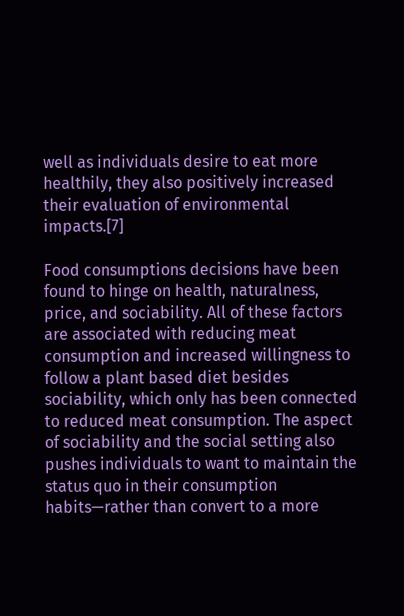well as individuals desire to eat more healthily, they also positively increased their evaluation of environmental impacts.[7]

Food consumptions decisions have been found to hinge on health, naturalness, price, and sociability. All of these factors are associated with reducing meat consumption and increased willingness to follow a plant based diet besides sociability, which only has been connected to reduced meat consumption. The aspect of sociability and the social setting also pushes individuals to want to maintain the status quo in their consumption habits—rather than convert to a more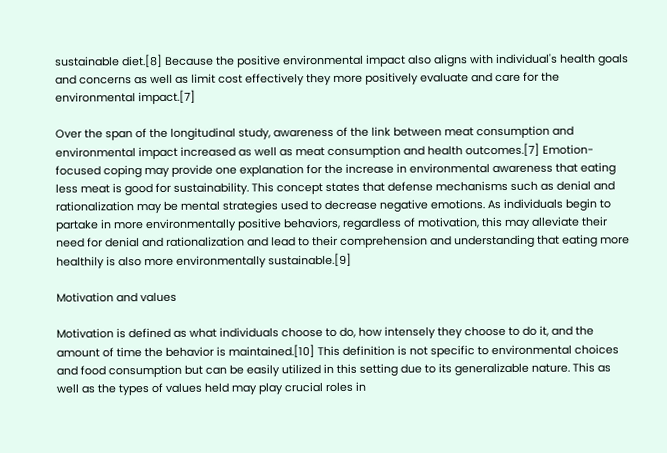sustainable diet.[8] Because the positive environmental impact also aligns with individual's health goals and concerns as well as limit cost effectively they more positively evaluate and care for the environmental impact.[7]

Over the span of the longitudinal study, awareness of the link between meat consumption and environmental impact increased as well as meat consumption and health outcomes.[7] Emotion-focused coping may provide one explanation for the increase in environmental awareness that eating less meat is good for sustainability. This concept states that defense mechanisms such as denial and rationalization may be mental strategies used to decrease negative emotions. As individuals begin to partake in more environmentally positive behaviors, regardless of motivation, this may alleviate their need for denial and rationalization and lead to their comprehension and understanding that eating more healthily is also more environmentally sustainable.[9]

Motivation and values

Motivation is defined as what individuals choose to do, how intensely they choose to do it, and the amount of time the behavior is maintained.[10] This definition is not specific to environmental choices and food consumption but can be easily utilized in this setting due to its generalizable nature. This as well as the types of values held may play crucial roles in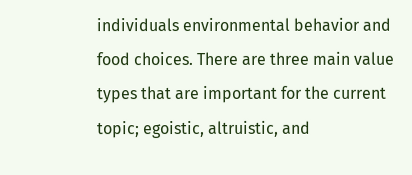individuals environmental behavior and food choices. There are three main value types that are important for the current topic; egoistic, altruistic, and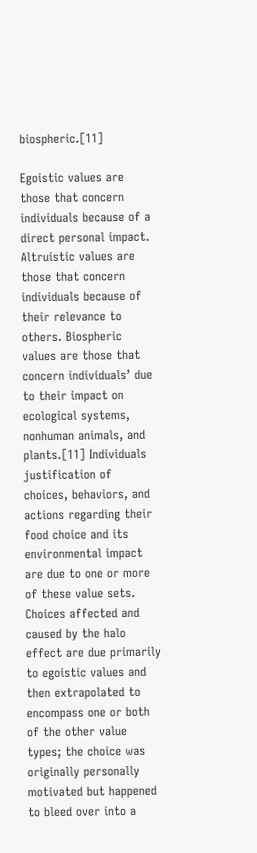biospheric.[11]

Egoistic values are those that concern individuals because of a direct personal impact. Altruistic values are those that concern individuals because of their relevance to others. Biospheric values are those that concern individuals’ due to their impact on ecological systems, nonhuman animals, and plants.[11] Individuals justification of choices, behaviors, and actions regarding their food choice and its environmental impact are due to one or more of these value sets. Choices affected and caused by the halo effect are due primarily to egoistic values and then extrapolated to encompass one or both of the other value types; the choice was originally personally motivated but happened to bleed over into a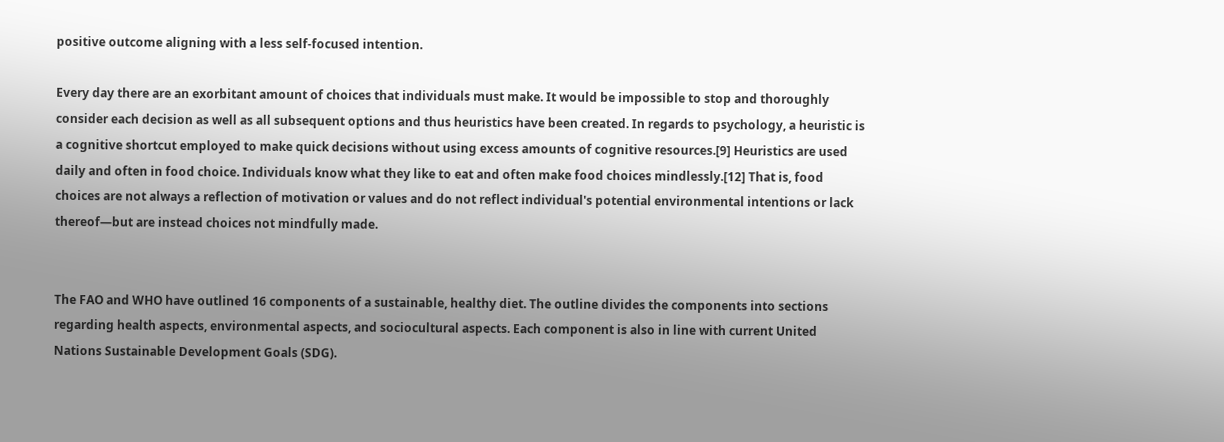positive outcome aligning with a less self-focused intention.

Every day there are an exorbitant amount of choices that individuals must make. It would be impossible to stop and thoroughly consider each decision as well as all subsequent options and thus heuristics have been created. In regards to psychology, a heuristic is a cognitive shortcut employed to make quick decisions without using excess amounts of cognitive resources.[9] Heuristics are used daily and often in food choice. Individuals know what they like to eat and often make food choices mindlessly.[12] That is, food choices are not always a reflection of motivation or values and do not reflect individual's potential environmental intentions or lack thereof—but are instead choices not mindfully made.


The FAO and WHO have outlined 16 components of a sustainable, healthy diet. The outline divides the components into sections regarding health aspects, environmental aspects, and sociocultural aspects. Each component is also in line with current United Nations Sustainable Development Goals (SDG).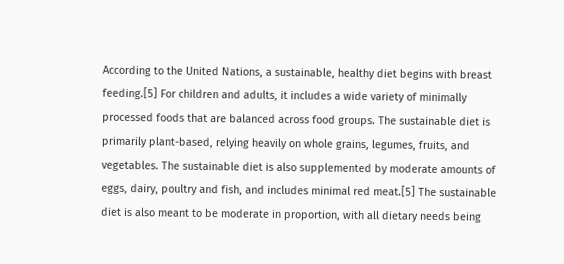According to the United Nations, a sustainable, healthy diet begins with breast feeding.[5] For children and adults, it includes a wide variety of minimally processed foods that are balanced across food groups. The sustainable diet is primarily plant-based, relying heavily on whole grains, legumes, fruits, and vegetables. The sustainable diet is also supplemented by moderate amounts of eggs, dairy, poultry and fish, and includes minimal red meat.[5] The sustainable diet is also meant to be moderate in proportion, with all dietary needs being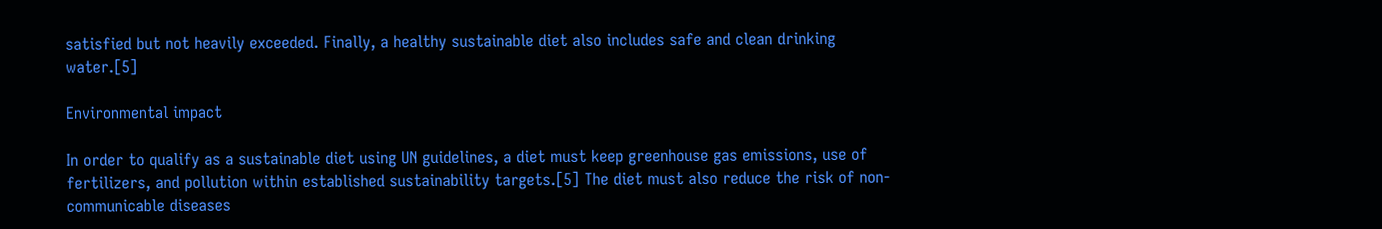satisfied but not heavily exceeded. Finally, a healthy sustainable diet also includes safe and clean drinking water.[5]

Environmental impact

In order to qualify as a sustainable diet using UN guidelines, a diet must keep greenhouse gas emissions, use of fertilizers, and pollution within established sustainability targets.[5] The diet must also reduce the risk of non-communicable diseases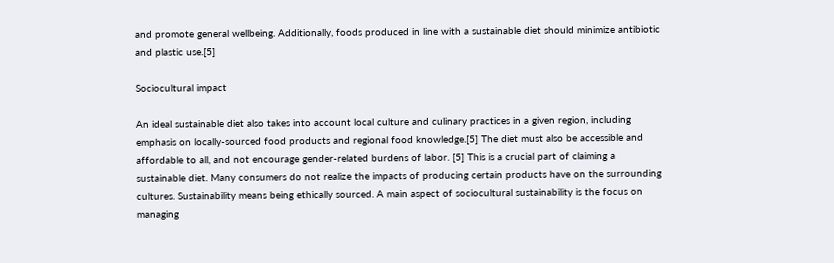and promote general wellbeing. Additionally, foods produced in line with a sustainable diet should minimize antibiotic and plastic use.[5]

Sociocultural impact

An ideal sustainable diet also takes into account local culture and culinary practices in a given region, including emphasis on locally-sourced food products and regional food knowledge.[5] The diet must also be accessible and affordable to all, and not encourage gender-related burdens of labor. [5] This is a crucial part of claiming a sustainable diet. Many consumers do not realize the impacts of producing certain products have on the surrounding cultures. Sustainability means being ethically sourced. A main aspect of sociocultural sustainability is the focus on managing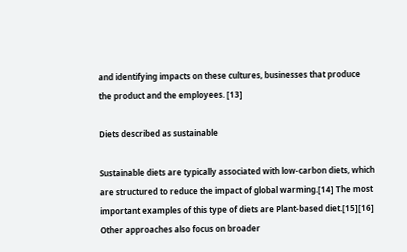and identifying impacts on these cultures, businesses that produce the product and the employees. [13]

Diets described as sustainable

Sustainable diets are typically associated with low-carbon diets, which are structured to reduce the impact of global warming.[14] The most important examples of this type of diets are Plant-based diet.[15][16] Other approaches also focus on broader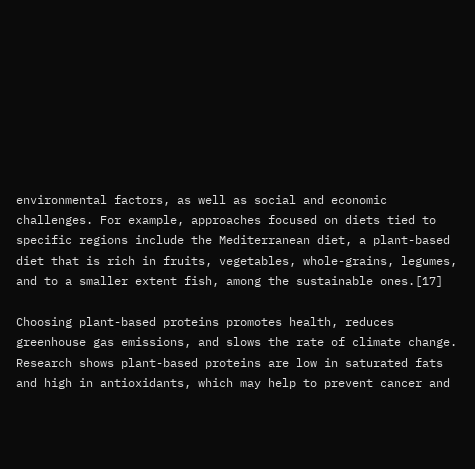environmental factors, as well as social and economic challenges. For example, approaches focused on diets tied to specific regions include the Mediterranean diet, a plant-based diet that is rich in fruits, vegetables, whole-grains, legumes, and to a smaller extent fish, among the sustainable ones.[17]

Choosing plant-based proteins promotes health, reduces greenhouse gas emissions, and slows the rate of climate change. Research shows plant-based proteins are low in saturated fats and high in antioxidants, which may help to prevent cancer and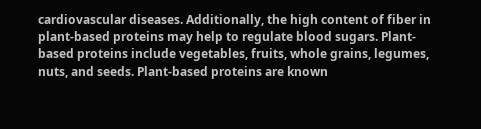cardiovascular diseases. Additionally, the high content of fiber in plant-based proteins may help to regulate blood sugars. Plant-based proteins include vegetables, fruits, whole grains, legumes, nuts, and seeds. Plant-based proteins are known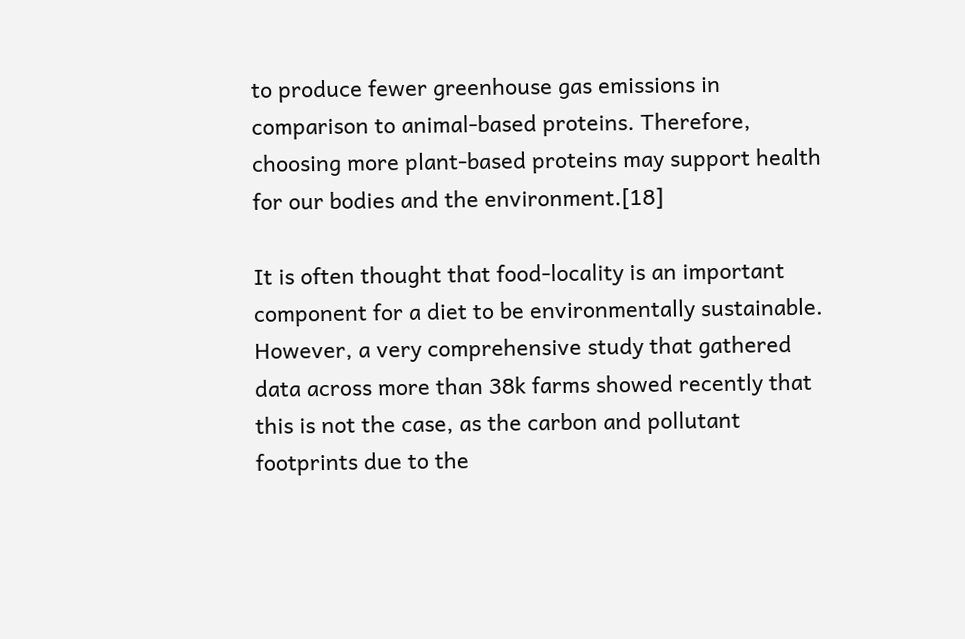to produce fewer greenhouse gas emissions in comparison to animal-based proteins. Therefore, choosing more plant-based proteins may support health for our bodies and the environment.[18]

It is often thought that food-locality is an important component for a diet to be environmentally sustainable. However, a very comprehensive study that gathered data across more than 38k farms showed recently that this is not the case, as the carbon and pollutant footprints due to the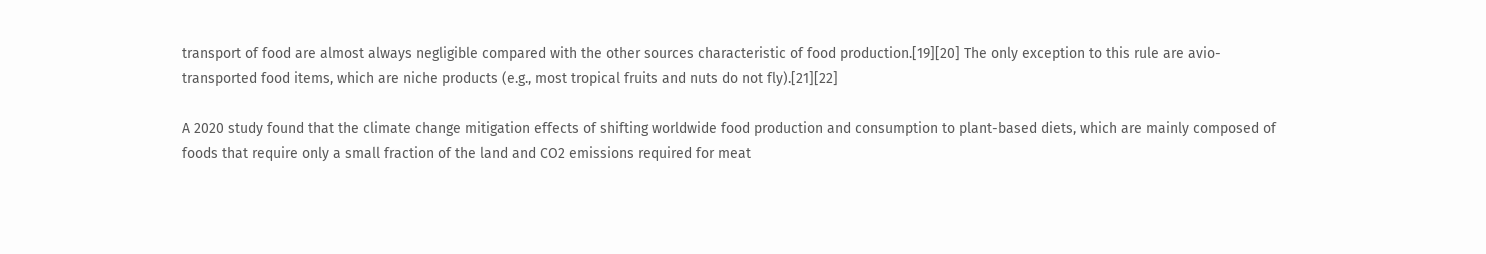transport of food are almost always negligible compared with the other sources characteristic of food production.[19][20] The only exception to this rule are avio-transported food items, which are niche products (e.g., most tropical fruits and nuts do not fly).[21][22]

A 2020 study found that the climate change mitigation effects of shifting worldwide food production and consumption to plant-based diets, which are mainly composed of foods that require only a small fraction of the land and CO2 emissions required for meat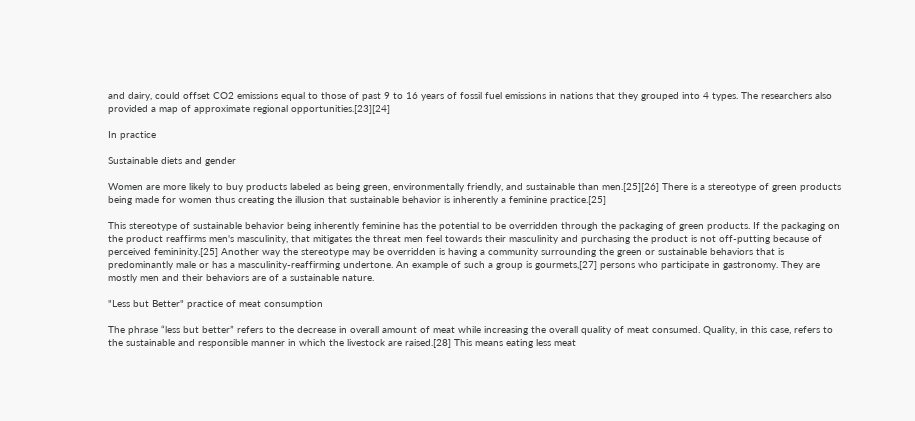and dairy, could offset CO2 emissions equal to those of past 9 to 16 years of fossil fuel emissions in nations that they grouped into 4 types. The researchers also provided a map of approximate regional opportunities.[23][24]

In practice

Sustainable diets and gender

Women are more likely to buy products labeled as being green, environmentally friendly, and sustainable than men.[25][26] There is a stereotype of green products being made for women thus creating the illusion that sustainable behavior is inherently a feminine practice.[25]

This stereotype of sustainable behavior being inherently feminine has the potential to be overridden through the packaging of green products. If the packaging on the product reaffirms men's masculinity, that mitigates the threat men feel towards their masculinity and purchasing the product is not off-putting because of perceived femininity.[25] Another way the stereotype may be overridden is having a community surrounding the green or sustainable behaviors that is predominantly male or has a masculinity-reaffirming undertone. An example of such a group is gourmets,[27] persons who participate in gastronomy. They are mostly men and their behaviors are of a sustainable nature.

"Less but Better" practice of meat consumption

The phrase “less but better” refers to the decrease in overall amount of meat while increasing the overall quality of meat consumed. Quality, in this case, refers to the sustainable and responsible manner in which the livestock are raised.[28] This means eating less meat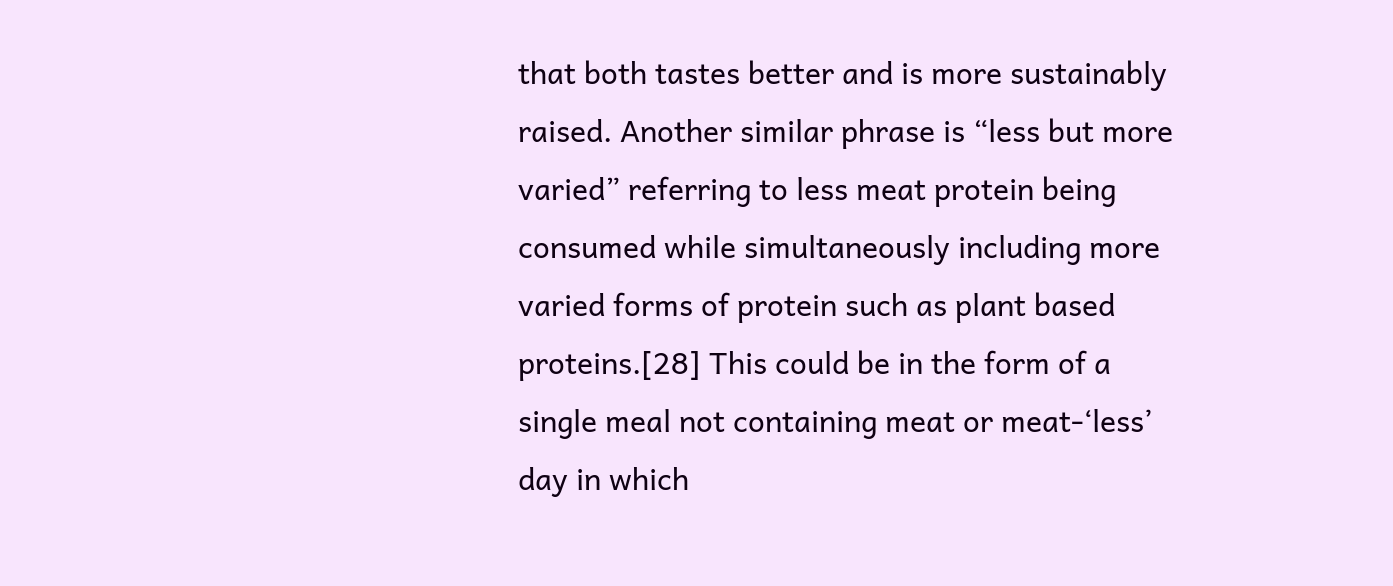that both tastes better and is more sustainably raised. Another similar phrase is “less but more varied” referring to less meat protein being consumed while simultaneously including more varied forms of protein such as plant based proteins.[28] This could be in the form of a single meal not containing meat or meat-‘less’ day in which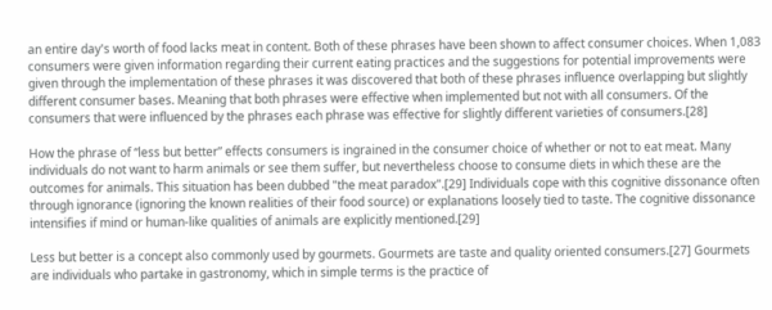an entire day's worth of food lacks meat in content. Both of these phrases have been shown to affect consumer choices. When 1,083 consumers were given information regarding their current eating practices and the suggestions for potential improvements were given through the implementation of these phrases it was discovered that both of these phrases influence overlapping but slightly different consumer bases. Meaning that both phrases were effective when implemented but not with all consumers. Of the consumers that were influenced by the phrases each phrase was effective for slightly different varieties of consumers.[28]

How the phrase of “less but better” effects consumers is ingrained in the consumer choice of whether or not to eat meat. Many individuals do not want to harm animals or see them suffer, but nevertheless choose to consume diets in which these are the outcomes for animals. This situation has been dubbed "the meat paradox".[29] Individuals cope with this cognitive dissonance often through ignorance (ignoring the known realities of their food source) or explanations loosely tied to taste. The cognitive dissonance intensifies if mind or human-like qualities of animals are explicitly mentioned.[29]

Less but better is a concept also commonly used by gourmets. Gourmets are taste and quality oriented consumers.[27] Gourmets are individuals who partake in gastronomy, which in simple terms is the practice of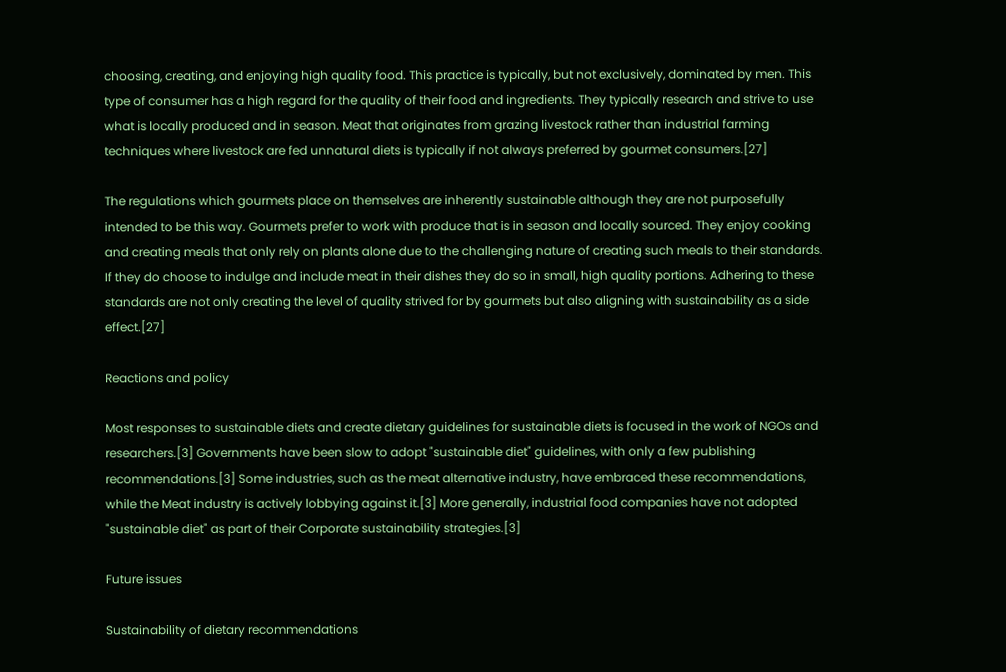choosing, creating, and enjoying high quality food. This practice is typically, but not exclusively, dominated by men. This type of consumer has a high regard for the quality of their food and ingredients. They typically research and strive to use what is locally produced and in season. Meat that originates from grazing livestock rather than industrial farming techniques where livestock are fed unnatural diets is typically if not always preferred by gourmet consumers.[27]

The regulations which gourmets place on themselves are inherently sustainable although they are not purposefully intended to be this way. Gourmets prefer to work with produce that is in season and locally sourced. They enjoy cooking and creating meals that only rely on plants alone due to the challenging nature of creating such meals to their standards. If they do choose to indulge and include meat in their dishes they do so in small, high quality portions. Adhering to these standards are not only creating the level of quality strived for by gourmets but also aligning with sustainability as a side effect.[27]

Reactions and policy

Most responses to sustainable diets and create dietary guidelines for sustainable diets is focused in the work of NGOs and researchers.[3] Governments have been slow to adopt "sustainable diet" guidelines, with only a few publishing recommendations.[3] Some industries, such as the meat alternative industry, have embraced these recommendations, while the Meat industry is actively lobbying against it.[3] More generally, industrial food companies have not adopted "sustainable diet" as part of their Corporate sustainability strategies.[3]

Future issues

Sustainability of dietary recommendations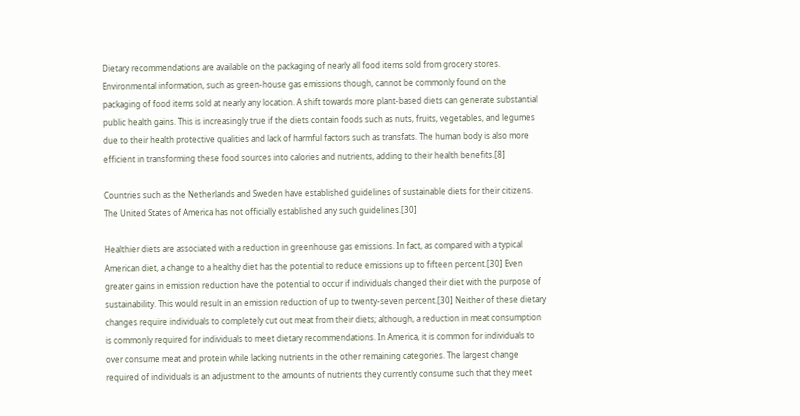Dietary recommendations are available on the packaging of nearly all food items sold from grocery stores. Environmental information, such as green-house gas emissions though, cannot be commonly found on the packaging of food items sold at nearly any location. A shift towards more plant-based diets can generate substantial public health gains. This is increasingly true if the diets contain foods such as nuts, fruits, vegetables, and legumes due to their health protective qualities and lack of harmful factors such as transfats. The human body is also more efficient in transforming these food sources into calories and nutrients, adding to their health benefits.[8]

Countries such as the Netherlands and Sweden have established guidelines of sustainable diets for their citizens. The United States of America has not officially established any such guidelines.[30]

Healthier diets are associated with a reduction in greenhouse gas emissions. In fact, as compared with a typical American diet, a change to a healthy diet has the potential to reduce emissions up to fifteen percent.[30] Even greater gains in emission reduction have the potential to occur if individuals changed their diet with the purpose of sustainability. This would result in an emission reduction of up to twenty-seven percent.[30] Neither of these dietary changes require individuals to completely cut out meat from their diets; although, a reduction in meat consumption is commonly required for individuals to meet dietary recommendations. In America, it is common for individuals to over consume meat and protein while lacking nutrients in the other remaining categories. The largest change required of individuals is an adjustment to the amounts of nutrients they currently consume such that they meet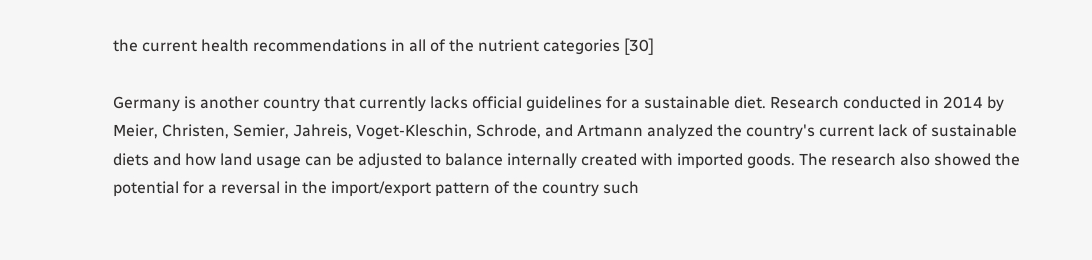the current health recommendations in all of the nutrient categories [30]

Germany is another country that currently lacks official guidelines for a sustainable diet. Research conducted in 2014 by Meier, Christen, Semier, Jahreis, Voget-Kleschin, Schrode, and Artmann analyzed the country's current lack of sustainable diets and how land usage can be adjusted to balance internally created with imported goods. The research also showed the potential for a reversal in the import/export pattern of the country such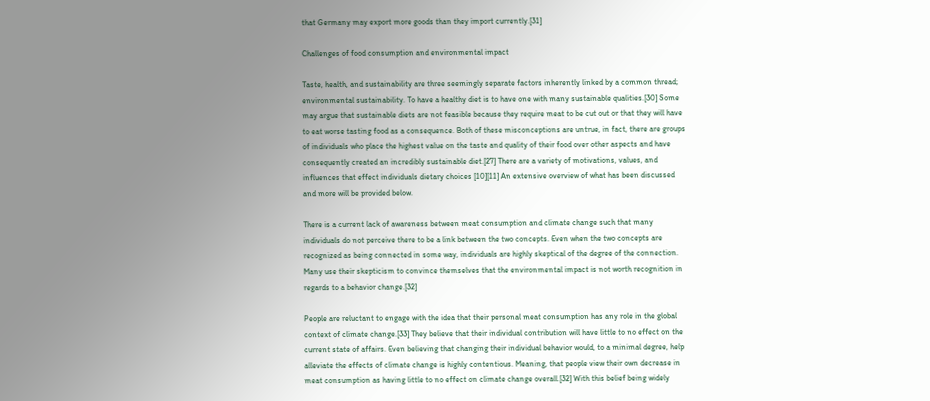that Germany may export more goods than they import currently.[31]

Challenges of food consumption and environmental impact

Taste, health, and sustainability are three seemingly separate factors inherently linked by a common thread; environmental sustainability. To have a healthy diet is to have one with many sustainable qualities.[30] Some may argue that sustainable diets are not feasible because they require meat to be cut out or that they will have to eat worse tasting food as a consequence. Both of these misconceptions are untrue, in fact, there are groups of individuals who place the highest value on the taste and quality of their food over other aspects and have consequently created an incredibly sustainable diet.[27] There are a variety of motivations, values, and influences that effect individuals dietary choices [10][11] An extensive overview of what has been discussed and more will be provided below.

There is a current lack of awareness between meat consumption and climate change such that many individuals do not perceive there to be a link between the two concepts. Even when the two concepts are recognized as being connected in some way, individuals are highly skeptical of the degree of the connection. Many use their skepticism to convince themselves that the environmental impact is not worth recognition in regards to a behavior change.[32]

People are reluctant to engage with the idea that their personal meat consumption has any role in the global context of climate change.[33] They believe that their individual contribution will have little to no effect on the current state of affairs. Even believing that changing their individual behavior would, to a minimal degree, help alleviate the effects of climate change is highly contentious. Meaning, that people view their own decrease in meat consumption as having little to no effect on climate change overall.[32] With this belief being widely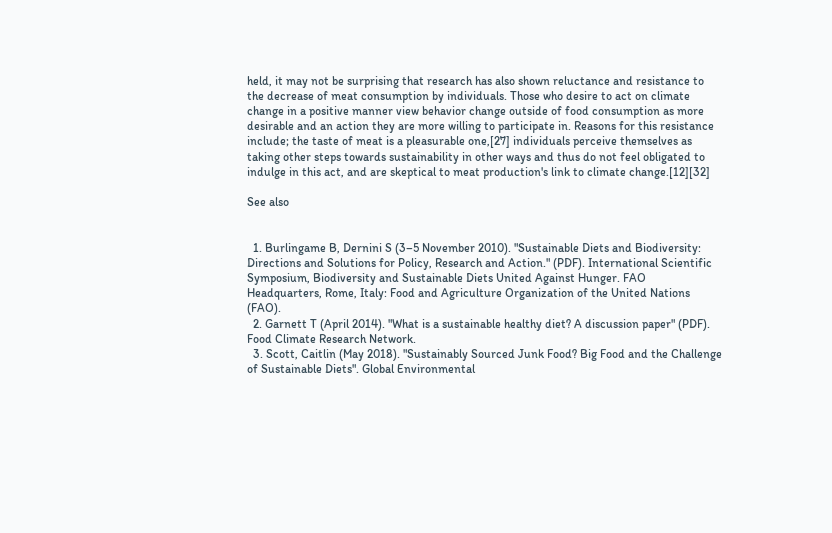held, it may not be surprising that research has also shown reluctance and resistance to the decrease of meat consumption by individuals. Those who desire to act on climate change in a positive manner view behavior change outside of food consumption as more desirable and an action they are more willing to participate in. Reasons for this resistance include; the taste of meat is a pleasurable one,[27] individuals perceive themselves as taking other steps towards sustainability in other ways and thus do not feel obligated to indulge in this act, and are skeptical to meat production's link to climate change.[12][32]

See also


  1. Burlingame B, Dernini S (3–5 November 2010). "Sustainable Diets and Biodiversity: Directions and Solutions for Policy, Research and Action." (PDF). International Scientific Symposium, Biodiversity and Sustainable Diets United Against Hunger. FAO Headquarters, Rome, Italy: Food and Agriculture Organization of the United Nations (FAO).
  2. Garnett T (April 2014). "What is a sustainable healthy diet? A discussion paper" (PDF). Food Climate Research Network.
  3. Scott, Caitlin (May 2018). "Sustainably Sourced Junk Food? Big Food and the Challenge of Sustainable Diets". Global Environmental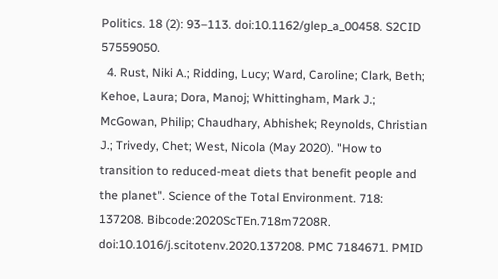Politics. 18 (2): 93–113. doi:10.1162/glep_a_00458. S2CID 57559050.
  4. Rust, Niki A.; Ridding, Lucy; Ward, Caroline; Clark, Beth; Kehoe, Laura; Dora, Manoj; Whittingham, Mark J.; McGowan, Philip; Chaudhary, Abhishek; Reynolds, Christian J.; Trivedy, Chet; West, Nicola (May 2020). "How to transition to reduced-meat diets that benefit people and the planet". Science of the Total Environment. 718: 137208. Bibcode:2020ScTEn.718m7208R. doi:10.1016/j.scitotenv.2020.137208. PMC 7184671. PMID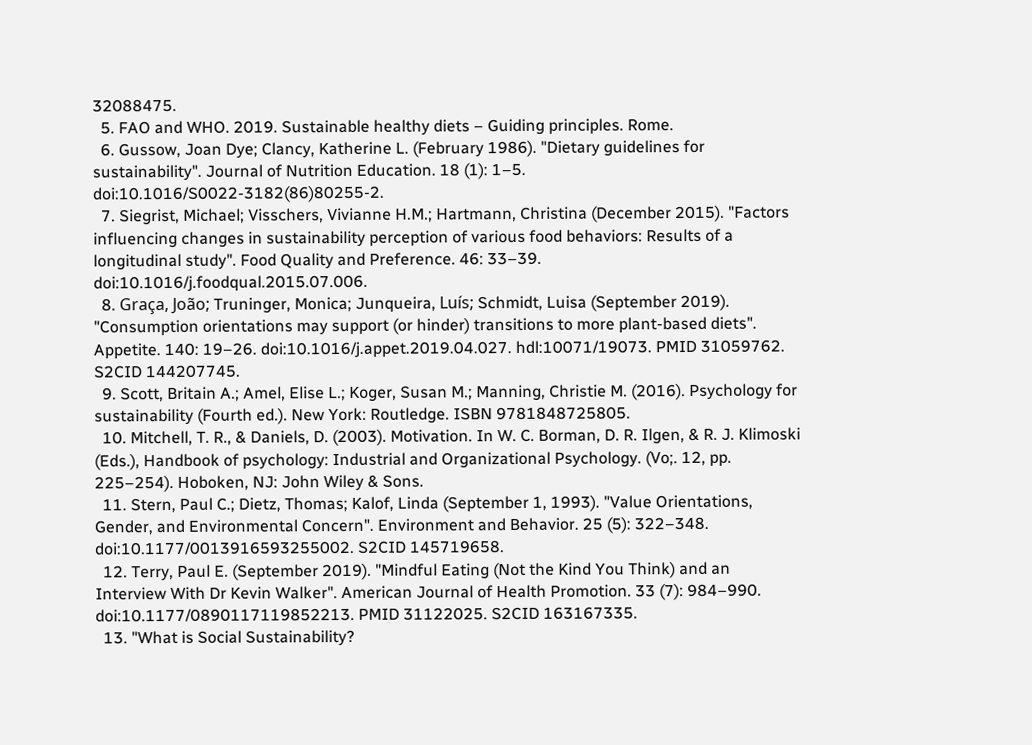32088475.
  5. FAO and WHO. 2019. Sustainable healthy diets – Guiding principles. Rome.
  6. Gussow, Joan Dye; Clancy, Katherine L. (February 1986). "Dietary guidelines for sustainability". Journal of Nutrition Education. 18 (1): 1–5. doi:10.1016/S0022-3182(86)80255-2.
  7. Siegrist, Michael; Visschers, Vivianne H.M.; Hartmann, Christina (December 2015). "Factors influencing changes in sustainability perception of various food behaviors: Results of a longitudinal study". Food Quality and Preference. 46: 33–39. doi:10.1016/j.foodqual.2015.07.006.
  8. Graça, João; Truninger, Monica; Junqueira, Luís; Schmidt, Luisa (September 2019). "Consumption orientations may support (or hinder) transitions to more plant-based diets". Appetite. 140: 19–26. doi:10.1016/j.appet.2019.04.027. hdl:10071/19073. PMID 31059762. S2CID 144207745.
  9. Scott, Britain A.; Amel, Elise L.; Koger, Susan M.; Manning, Christie M. (2016). Psychology for sustainability (Fourth ed.). New York: Routledge. ISBN 9781848725805.
  10. Mitchell, T. R., & Daniels, D. (2003). Motivation. In W. C. Borman, D. R. Ilgen, & R. J. Klimoski (Eds.), Handbook of psychology: Industrial and Organizational Psychology. (Vo;. 12, pp. 225–254). Hoboken, NJ: John Wiley & Sons.
  11. Stern, Paul C.; Dietz, Thomas; Kalof, Linda (September 1, 1993). "Value Orientations, Gender, and Environmental Concern". Environment and Behavior. 25 (5): 322–348. doi:10.1177/0013916593255002. S2CID 145719658.
  12. Terry, Paul E. (September 2019). "Mindful Eating (Not the Kind You Think) and an Interview With Dr Kevin Walker". American Journal of Health Promotion. 33 (7): 984–990. doi:10.1177/0890117119852213. PMID 31122025. S2CID 163167335.
  13. "What is Social Sustainability?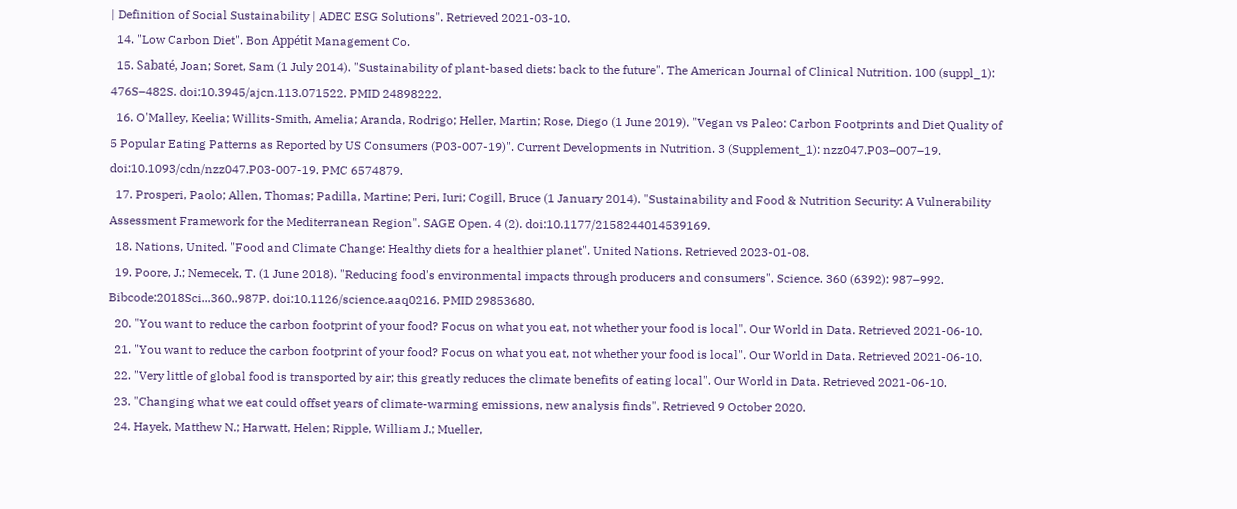| Definition of Social Sustainability | ADEC ESG Solutions". Retrieved 2021-03-10.
  14. "Low Carbon Diet". Bon Appétit Management Co.
  15. Sabaté, Joan; Soret, Sam (1 July 2014). "Sustainability of plant-based diets: back to the future". The American Journal of Clinical Nutrition. 100 (suppl_1): 476S–482S. doi:10.3945/ajcn.113.071522. PMID 24898222.
  16. O'Malley, Keelia; Willits-Smith, Amelia; Aranda, Rodrigo; Heller, Martin; Rose, Diego (1 June 2019). "Vegan vs Paleo: Carbon Footprints and Diet Quality of 5 Popular Eating Patterns as Reported by US Consumers (P03-007-19)". Current Developments in Nutrition. 3 (Supplement_1): nzz047.P03–007–19. doi:10.1093/cdn/nzz047.P03-007-19. PMC 6574879.
  17. Prosperi, Paolo; Allen, Thomas; Padilla, Martine; Peri, Iuri; Cogill, Bruce (1 January 2014). "Sustainability and Food & Nutrition Security: A Vulnerability Assessment Framework for the Mediterranean Region". SAGE Open. 4 (2). doi:10.1177/2158244014539169.
  18. Nations, United. "Food and Climate Change: Healthy diets for a healthier planet". United Nations. Retrieved 2023-01-08.
  19. Poore, J.; Nemecek, T. (1 June 2018). "Reducing food's environmental impacts through producers and consumers". Science. 360 (6392): 987–992. Bibcode:2018Sci...360..987P. doi:10.1126/science.aaq0216. PMID 29853680.
  20. "You want to reduce the carbon footprint of your food? Focus on what you eat, not whether your food is local". Our World in Data. Retrieved 2021-06-10.
  21. "You want to reduce the carbon footprint of your food? Focus on what you eat, not whether your food is local". Our World in Data. Retrieved 2021-06-10.
  22. "Very little of global food is transported by air; this greatly reduces the climate benefits of eating local". Our World in Data. Retrieved 2021-06-10.
  23. "Changing what we eat could offset years of climate-warming emissions, new analysis finds". Retrieved 9 October 2020.
  24. Hayek, Matthew N.; Harwatt, Helen; Ripple, William J.; Mueller,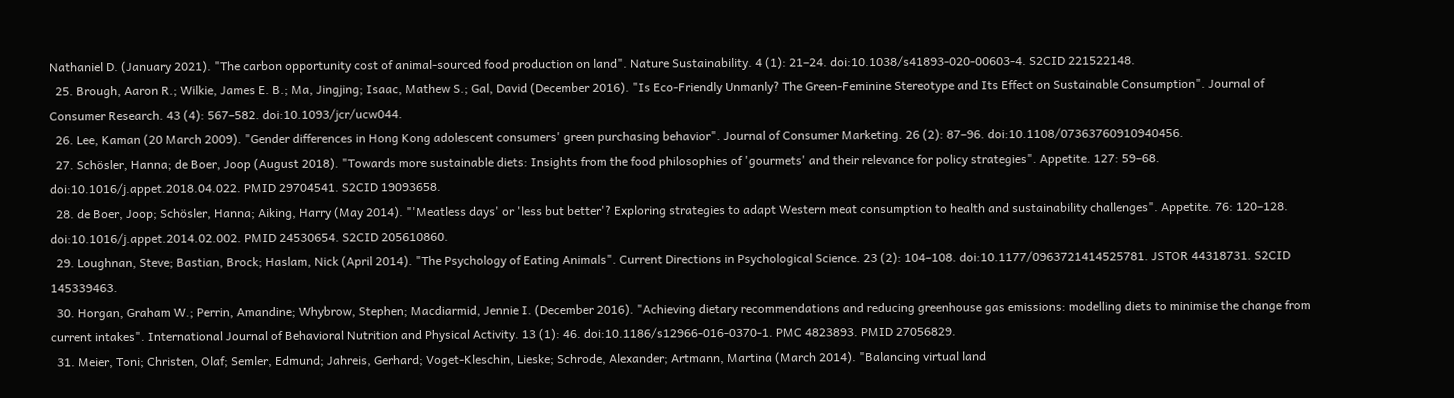Nathaniel D. (January 2021). "The carbon opportunity cost of animal-sourced food production on land". Nature Sustainability. 4 (1): 21–24. doi:10.1038/s41893-020-00603-4. S2CID 221522148.
  25. Brough, Aaron R.; Wilkie, James E. B.; Ma, Jingjing; Isaac, Mathew S.; Gal, David (December 2016). "Is Eco-Friendly Unmanly? The Green-Feminine Stereotype and Its Effect on Sustainable Consumption". Journal of Consumer Research. 43 (4): 567–582. doi:10.1093/jcr/ucw044.
  26. Lee, Kaman (20 March 2009). "Gender differences in Hong Kong adolescent consumers' green purchasing behavior". Journal of Consumer Marketing. 26 (2): 87–96. doi:10.1108/07363760910940456.
  27. Schösler, Hanna; de Boer, Joop (August 2018). "Towards more sustainable diets: Insights from the food philosophies of 'gourmets' and their relevance for policy strategies". Appetite. 127: 59–68. doi:10.1016/j.appet.2018.04.022. PMID 29704541. S2CID 19093658.
  28. de Boer, Joop; Schösler, Hanna; Aiking, Harry (May 2014). "'Meatless days' or 'less but better'? Exploring strategies to adapt Western meat consumption to health and sustainability challenges". Appetite. 76: 120–128. doi:10.1016/j.appet.2014.02.002. PMID 24530654. S2CID 205610860.
  29. Loughnan, Steve; Bastian, Brock; Haslam, Nick (April 2014). "The Psychology of Eating Animals". Current Directions in Psychological Science. 23 (2): 104–108. doi:10.1177/0963721414525781. JSTOR 44318731. S2CID 145339463.
  30. Horgan, Graham W.; Perrin, Amandine; Whybrow, Stephen; Macdiarmid, Jennie I. (December 2016). "Achieving dietary recommendations and reducing greenhouse gas emissions: modelling diets to minimise the change from current intakes". International Journal of Behavioral Nutrition and Physical Activity. 13 (1): 46. doi:10.1186/s12966-016-0370-1. PMC 4823893. PMID 27056829.
  31. Meier, Toni; Christen, Olaf; Semler, Edmund; Jahreis, Gerhard; Voget-Kleschin, Lieske; Schrode, Alexander; Artmann, Martina (March 2014). "Balancing virtual land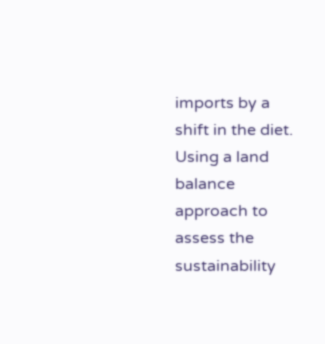imports by a shift in the diet. Using a land balance approach to assess the sustainability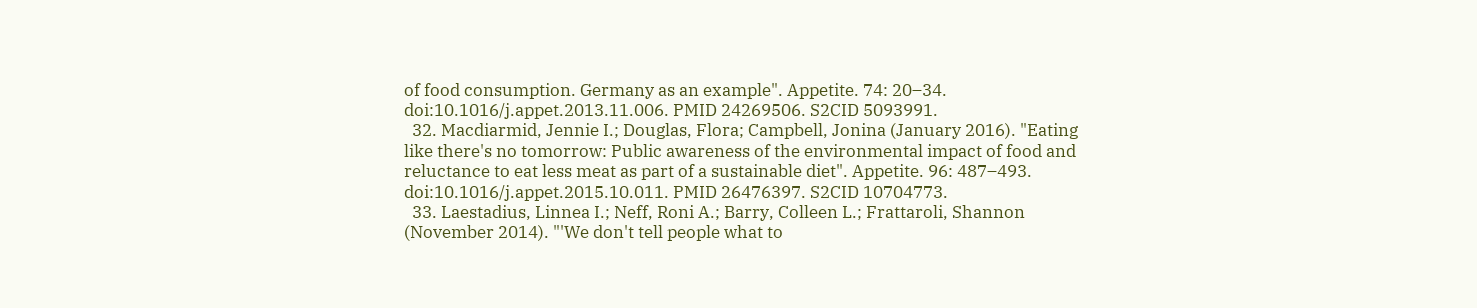of food consumption. Germany as an example". Appetite. 74: 20–34. doi:10.1016/j.appet.2013.11.006. PMID 24269506. S2CID 5093991.
  32. Macdiarmid, Jennie I.; Douglas, Flora; Campbell, Jonina (January 2016). "Eating like there's no tomorrow: Public awareness of the environmental impact of food and reluctance to eat less meat as part of a sustainable diet". Appetite. 96: 487–493. doi:10.1016/j.appet.2015.10.011. PMID 26476397. S2CID 10704773.
  33. Laestadius, Linnea I.; Neff, Roni A.; Barry, Colleen L.; Frattaroli, Shannon (November 2014). "'We don't tell people what to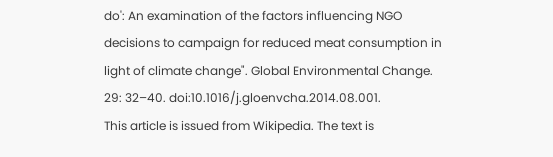do': An examination of the factors influencing NGO decisions to campaign for reduced meat consumption in light of climate change". Global Environmental Change. 29: 32–40. doi:10.1016/j.gloenvcha.2014.08.001.
This article is issued from Wikipedia. The text is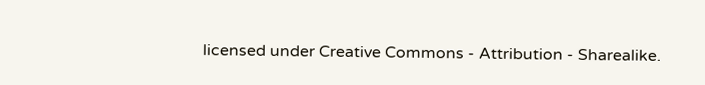licensed under Creative Commons - Attribution - Sharealike.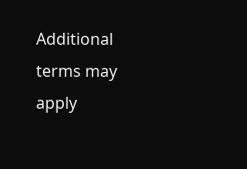Additional terms may apply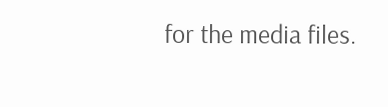for the media files.